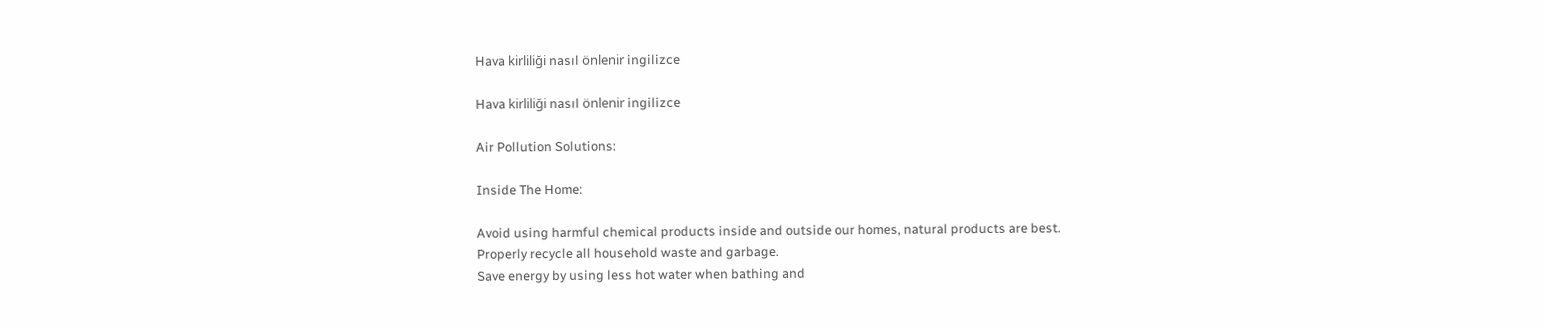Hava kirliliği nasıl önlenir ingilizce

Hava kirliliği nasıl önlenir ingilizce

Air Pollution Solutions:

Inside The Home:

Avoid using harmful chemical products inside and outside our homes, natural products are best.
Properly recycle all household waste and garbage.
Save energy by using less hot water when bathing and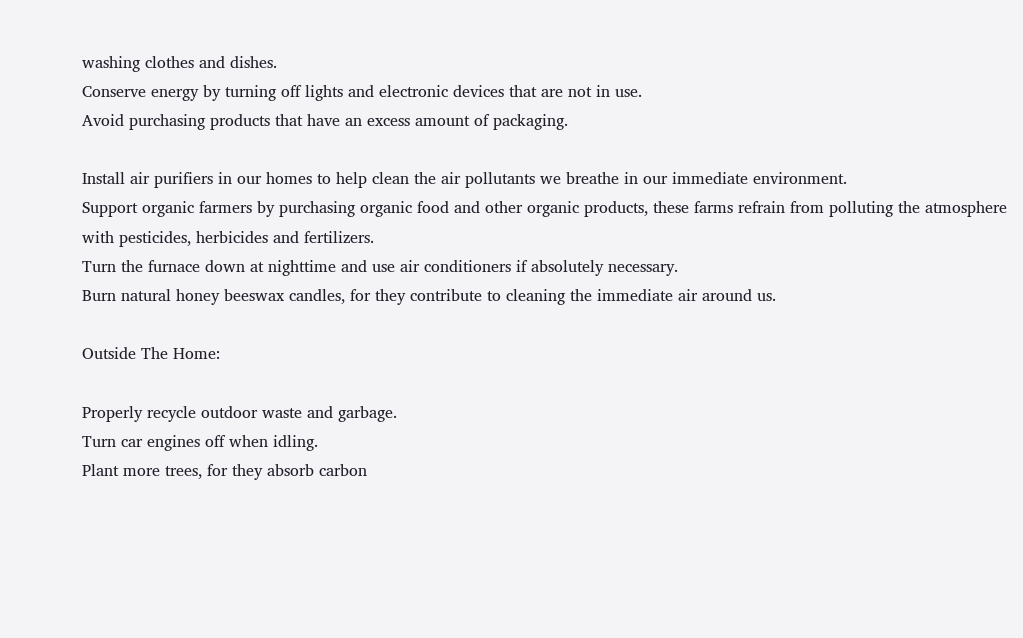washing clothes and dishes.
Conserve energy by turning off lights and electronic devices that are not in use.
Avoid purchasing products that have an excess amount of packaging.

Install air purifiers in our homes to help clean the air pollutants we breathe in our immediate environment.
Support organic farmers by purchasing organic food and other organic products, these farms refrain from polluting the atmosphere with pesticides, herbicides and fertilizers.
Turn the furnace down at nighttime and use air conditioners if absolutely necessary.
Burn natural honey beeswax candles, for they contribute to cleaning the immediate air around us.

Outside The Home:

Properly recycle outdoor waste and garbage.
Turn car engines off when idling.
Plant more trees, for they absorb carbon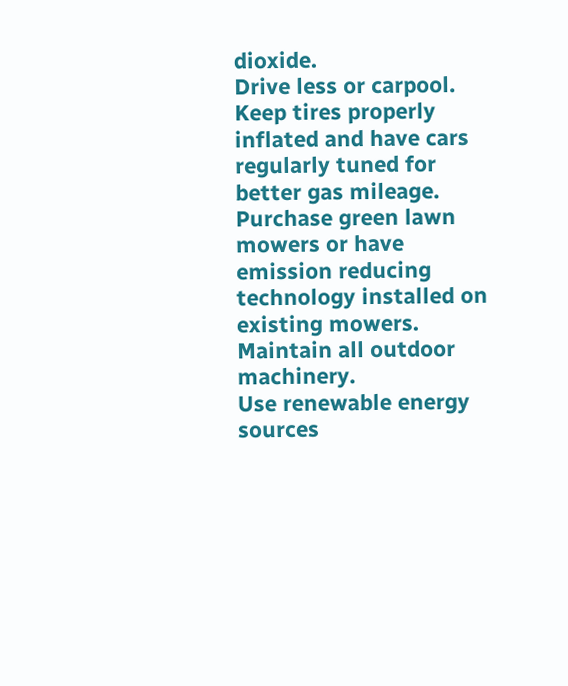dioxide.
Drive less or carpool.
Keep tires properly inflated and have cars regularly tuned for better gas mileage.
Purchase green lawn mowers or have emission reducing technology installed on existing mowers.
Maintain all outdoor machinery.
Use renewable energy sources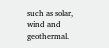such as solar, wind and geothermal.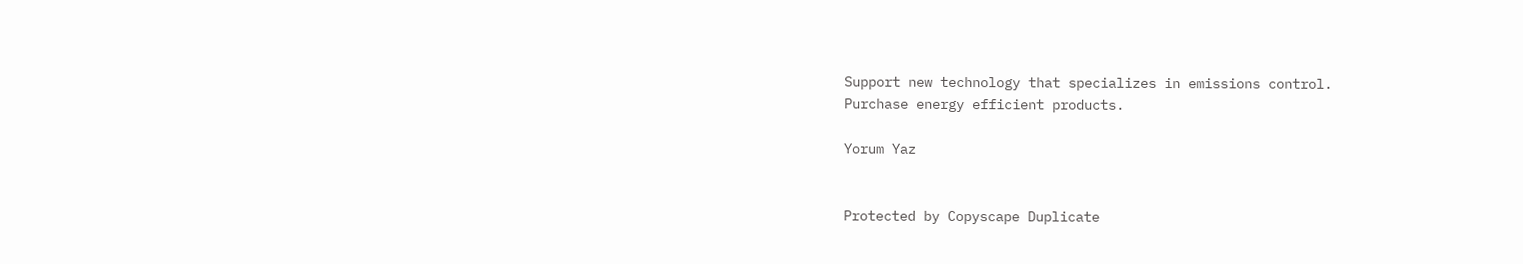Support new technology that specializes in emissions control.
Purchase energy efficient products.

Yorum Yaz


Protected by Copyscape Duplicate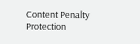Content Penalty Protection